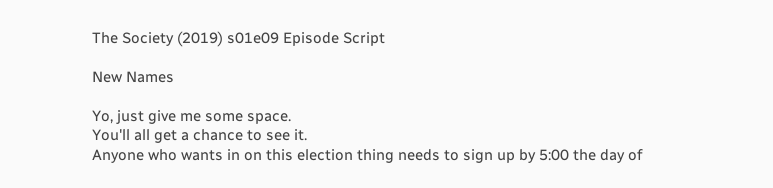The Society (2019) s01e09 Episode Script

New Names

Yo, just give me some space.
You'll all get a chance to see it.
Anyone who wants in on this election thing needs to sign up by 5:00 the day of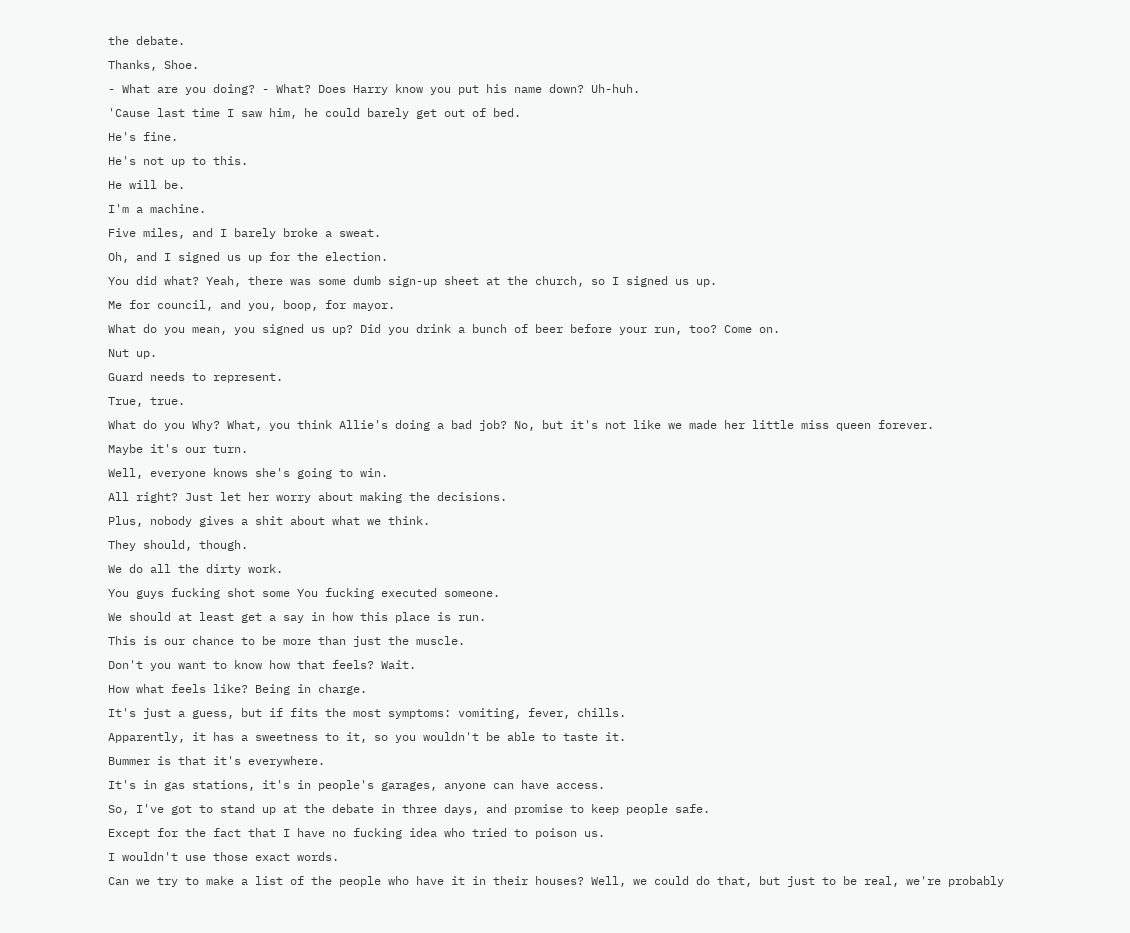the debate.
Thanks, Shoe.
- What are you doing? - What? Does Harry know you put his name down? Uh-huh.
'Cause last time I saw him, he could barely get out of bed.
He's fine.
He's not up to this.
He will be.
I'm a machine.
Five miles, and I barely broke a sweat.
Oh, and I signed us up for the election.
You did what? Yeah, there was some dumb sign-up sheet at the church, so I signed us up.
Me for council, and you, boop, for mayor.
What do you mean, you signed us up? Did you drink a bunch of beer before your run, too? Come on.
Nut up.
Guard needs to represent.
True, true.
What do you Why? What, you think Allie's doing a bad job? No, but it's not like we made her little miss queen forever.
Maybe it's our turn.
Well, everyone knows she's going to win.
All right? Just let her worry about making the decisions.
Plus, nobody gives a shit about what we think.
They should, though.
We do all the dirty work.
You guys fucking shot some You fucking executed someone.
We should at least get a say in how this place is run.
This is our chance to be more than just the muscle.
Don't you want to know how that feels? Wait.
How what feels like? Being in charge.
It's just a guess, but if fits the most symptoms: vomiting, fever, chills.
Apparently, it has a sweetness to it, so you wouldn't be able to taste it.
Bummer is that it's everywhere.
It's in gas stations, it's in people's garages, anyone can have access.
So, I've got to stand up at the debate in three days, and promise to keep people safe.
Except for the fact that I have no fucking idea who tried to poison us.
I wouldn't use those exact words.
Can we try to make a list of the people who have it in their houses? Well, we could do that, but just to be real, we're probably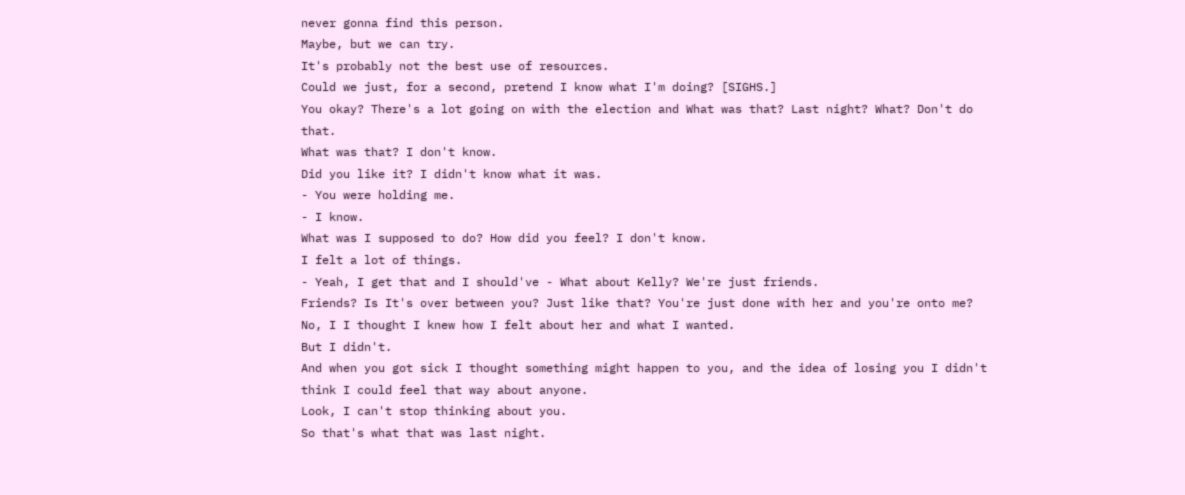never gonna find this person.
Maybe, but we can try.
It's probably not the best use of resources.
Could we just, for a second, pretend I know what I'm doing? [SIGHS.]
You okay? There's a lot going on with the election and What was that? Last night? What? Don't do that.
What was that? I don't know.
Did you like it? I didn't know what it was.
- You were holding me.
- I know.
What was I supposed to do? How did you feel? I don't know.
I felt a lot of things.
- Yeah, I get that and I should've - What about Kelly? We're just friends.
Friends? Is It's over between you? Just like that? You're just done with her and you're onto me? No, I I thought I knew how I felt about her and what I wanted.
But I didn't.
And when you got sick I thought something might happen to you, and the idea of losing you I didn't think I could feel that way about anyone.
Look, I can't stop thinking about you.
So that's what that was last night.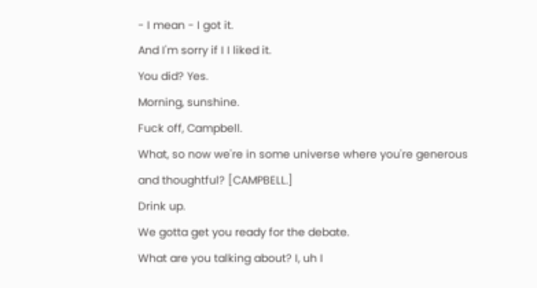- I mean - I got it.
And I'm sorry if I I liked it.
You did? Yes.
Morning, sunshine.
Fuck off, Campbell.
What, so now we're in some universe where you're generous and thoughtful? [CAMPBELL.]
Drink up.
We gotta get you ready for the debate.
What are you talking about? I, uh I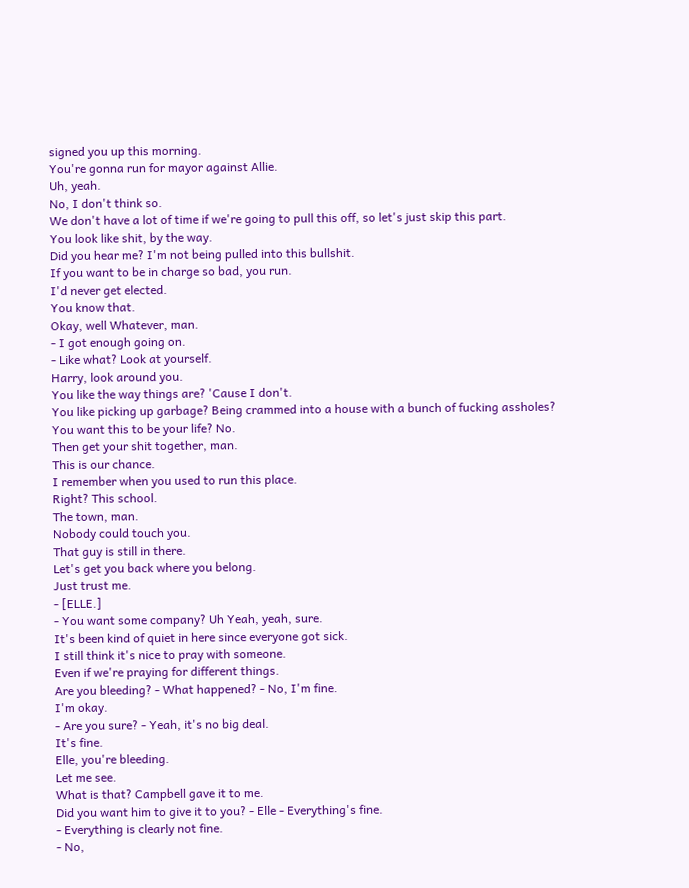signed you up this morning.
You're gonna run for mayor against Allie.
Uh, yeah.
No, I don't think so.
We don't have a lot of time if we're going to pull this off, so let's just skip this part.
You look like shit, by the way.
Did you hear me? I'm not being pulled into this bullshit.
If you want to be in charge so bad, you run.
I'd never get elected.
You know that.
Okay, well Whatever, man.
- I got enough going on.
- Like what? Look at yourself.
Harry, look around you.
You like the way things are? 'Cause I don't.
You like picking up garbage? Being crammed into a house with a bunch of fucking assholes? You want this to be your life? No.
Then get your shit together, man.
This is our chance.
I remember when you used to run this place.
Right? This school.
The town, man.
Nobody could touch you.
That guy is still in there.
Let's get you back where you belong.
Just trust me.
- [ELLE.]
- You want some company? Uh Yeah, yeah, sure.
It's been kind of quiet in here since everyone got sick.
I still think it's nice to pray with someone.
Even if we're praying for different things.
Are you bleeding? - What happened? - No, I'm fine.
I'm okay.
- Are you sure? - Yeah, it's no big deal.
It's fine.
Elle, you're bleeding.
Let me see.
What is that? Campbell gave it to me.
Did you want him to give it to you? - Elle - Everything's fine.
- Everything is clearly not fine.
- No,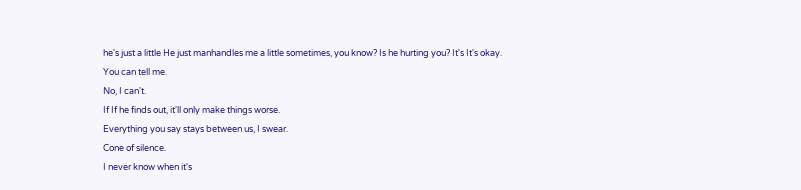he's just a little He just manhandles me a little sometimes, you know? Is he hurting you? It's It's okay.
You can tell me.
No, I can't.
If If he finds out, it'll only make things worse.
Everything you say stays between us, I swear.
Cone of silence.
I never know when it's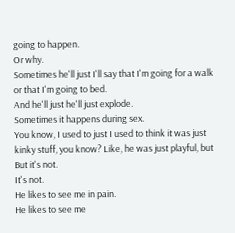going to happen.
Or why.
Sometimes he'll just I'll say that I'm going for a walk or that I'm going to bed.
And he'll just he'll just explode.
Sometimes it happens during sex.
You know, I used to just I used to think it was just kinky stuff, you know? Like, he was just playful, but But it's not.
It's not.
He likes to see me in pain.
He likes to see me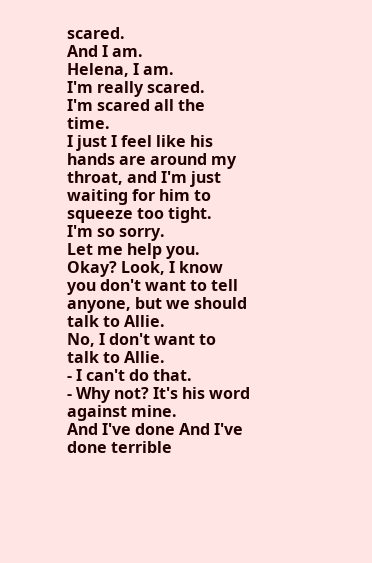scared.
And I am.
Helena, I am.
I'm really scared.
I'm scared all the time.
I just I feel like his hands are around my throat, and I'm just waiting for him to squeeze too tight.
I'm so sorry.
Let me help you.
Okay? Look, I know you don't want to tell anyone, but we should talk to Allie.
No, I don't want to talk to Allie.
- I can't do that.
- Why not? It's his word against mine.
And I've done And I've done terrible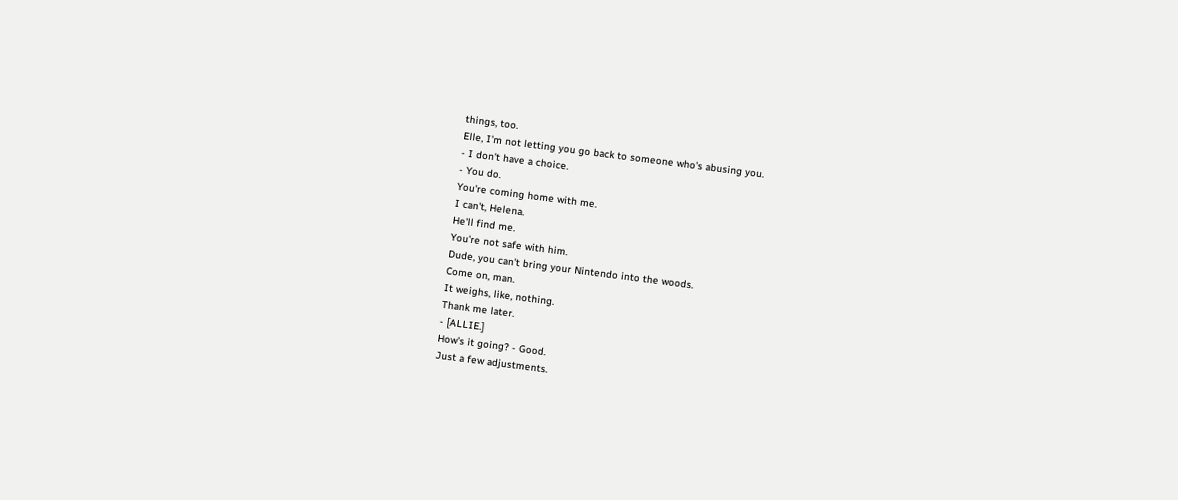things, too.
Elle, I'm not letting you go back to someone who's abusing you.
- I don't have a choice.
- You do.
You're coming home with me.
I can't, Helena.
He'll find me.
You're not safe with him.
Dude, you can't bring your Nintendo into the woods.
Come on, man.
It weighs, like, nothing.
Thank me later.
- [ALLIE.]
How's it going? - Good.
Just a few adjustments.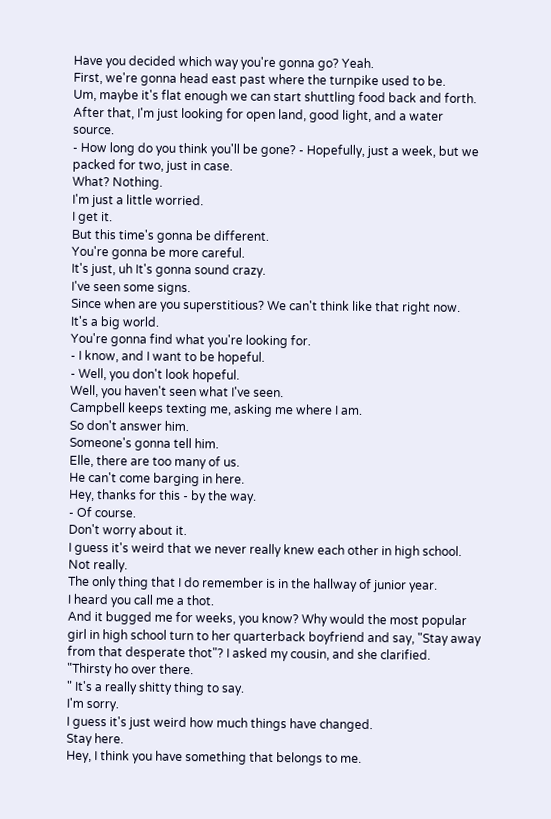Have you decided which way you're gonna go? Yeah.
First, we're gonna head east past where the turnpike used to be.
Um, maybe it's flat enough we can start shuttling food back and forth.
After that, I'm just looking for open land, good light, and a water source.
- How long do you think you'll be gone? - Hopefully, just a week, but we packed for two, just in case.
What? Nothing.
I'm just a little worried.
I get it.
But this time's gonna be different.
You're gonna be more careful.
It's just, uh It's gonna sound crazy.
I've seen some signs.
Since when are you superstitious? We can't think like that right now.
It's a big world.
You're gonna find what you're looking for.
- I know, and I want to be hopeful.
- Well, you don't look hopeful.
Well, you haven't seen what I've seen.
Campbell keeps texting me, asking me where I am.
So don't answer him.
Someone's gonna tell him.
Elle, there are too many of us.
He can't come barging in here.
Hey, thanks for this - by the way.
- Of course.
Don't worry about it.
I guess it's weird that we never really knew each other in high school.
Not really.
The only thing that I do remember is in the hallway of junior year.
I heard you call me a thot.
And it bugged me for weeks, you know? Why would the most popular girl in high school turn to her quarterback boyfriend and say, "Stay away from that desperate thot"? I asked my cousin, and she clarified.
"Thirsty ho over there.
" It's a really shitty thing to say.
I'm sorry.
I guess it's just weird how much things have changed.
Stay here.
Hey, I think you have something that belongs to me.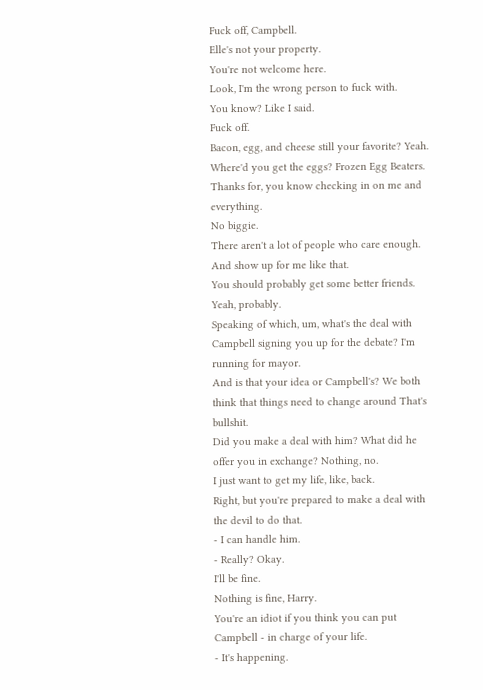Fuck off, Campbell.
Elle's not your property.
You're not welcome here.
Look, I'm the wrong person to fuck with.
You know? Like I said.
Fuck off.
Bacon, egg, and cheese still your favorite? Yeah.
Where'd you get the eggs? Frozen Egg Beaters.
Thanks for, you know checking in on me and everything.
No biggie.
There aren't a lot of people who care enough.
And show up for me like that.
You should probably get some better friends.
Yeah, probably.
Speaking of which, um, what's the deal with Campbell signing you up for the debate? I'm running for mayor.
And is that your idea or Campbell's? We both think that things need to change around That's bullshit.
Did you make a deal with him? What did he offer you in exchange? Nothing, no.
I just want to get my life, like, back.
Right, but you're prepared to make a deal with the devil to do that.
- I can handle him.
- Really? Okay.
I'll be fine.
Nothing is fine, Harry.
You're an idiot if you think you can put Campbell - in charge of your life.
- It's happening.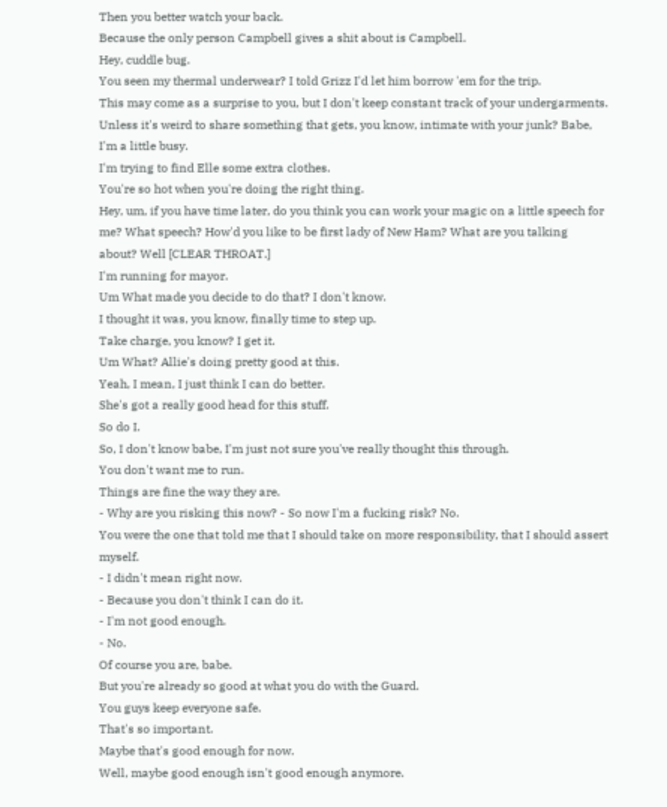Then you better watch your back.
Because the only person Campbell gives a shit about is Campbell.
Hey, cuddle bug.
You seen my thermal underwear? I told Grizz I'd let him borrow 'em for the trip.
This may come as a surprise to you, but I don't keep constant track of your undergarments.
Unless it's weird to share something that gets, you know, intimate with your junk? Babe, I'm a little busy.
I'm trying to find Elle some extra clothes.
You're so hot when you're doing the right thing.
Hey, um, if you have time later, do you think you can work your magic on a little speech for me? What speech? How'd you like to be first lady of New Ham? What are you talking about? Well [CLEAR THROAT.]
I'm running for mayor.
Um What made you decide to do that? I don't know.
I thought it was, you know, finally time to step up.
Take charge, you know? I get it.
Um What? Allie's doing pretty good at this.
Yeah, I mean, I just think I can do better.
She's got a really good head for this stuff.
So do I.
So, I don't know babe, I'm just not sure you've really thought this through.
You don't want me to run.
Things are fine the way they are.
- Why are you risking this now? - So now I'm a fucking risk? No.
You were the one that told me that I should take on more responsibility, that I should assert myself.
- I didn't mean right now.
- Because you don't think I can do it.
- I'm not good enough.
- No.
Of course you are, babe.
But you're already so good at what you do with the Guard.
You guys keep everyone safe.
That's so important.
Maybe that's good enough for now.
Well, maybe good enough isn't good enough anymore.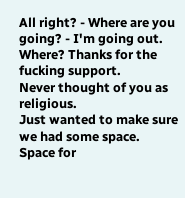All right? - Where are you going? - I'm going out.
Where? Thanks for the fucking support.
Never thought of you as religious.
Just wanted to make sure we had some space.
Space for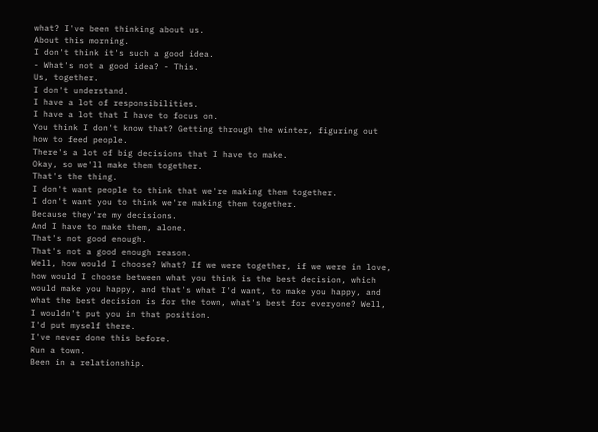what? I've been thinking about us.
About this morning.
I don't think it's such a good idea.
- What's not a good idea? - This.
Us, together.
I don't understand.
I have a lot of responsibilities.
I have a lot that I have to focus on.
You think I don't know that? Getting through the winter, figuring out how to feed people.
There's a lot of big decisions that I have to make.
Okay, so we'll make them together.
That's the thing.
I don't want people to think that we're making them together.
I don't want you to think we're making them together.
Because they're my decisions.
And I have to make them, alone.
That's not good enough.
That's not a good enough reason.
Well, how would I choose? What? If we were together, if we were in love, how would I choose between what you think is the best decision, which would make you happy, and that's what I'd want, to make you happy, and what the best decision is for the town, what's best for everyone? Well, I wouldn't put you in that position.
I'd put myself there.
I've never done this before.
Run a town.
Been in a relationship.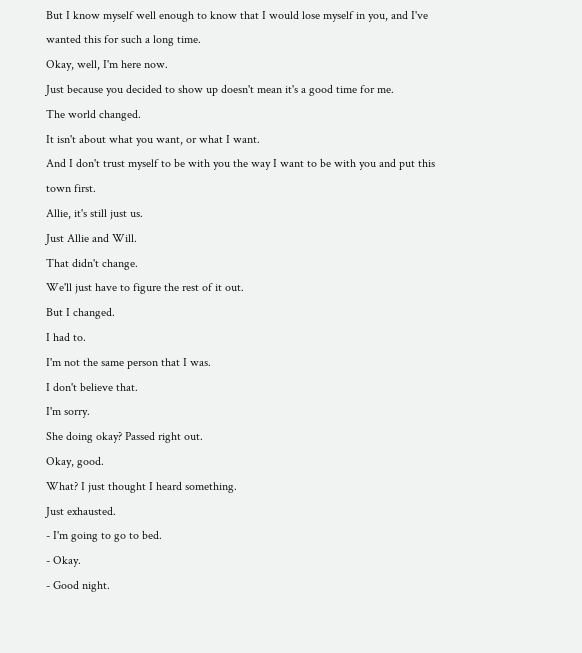But I know myself well enough to know that I would lose myself in you, and I've wanted this for such a long time.
Okay, well, I'm here now.
Just because you decided to show up doesn't mean it's a good time for me.
The world changed.
It isn't about what you want, or what I want.
And I don't trust myself to be with you the way I want to be with you and put this town first.
Allie, it's still just us.
Just Allie and Will.
That didn't change.
We'll just have to figure the rest of it out.
But I changed.
I had to.
I'm not the same person that I was.
I don't believe that.
I'm sorry.
She doing okay? Passed right out.
Okay, good.
What? I just thought I heard something.
Just exhausted.
- I'm going to go to bed.
- Okay.
- Good night.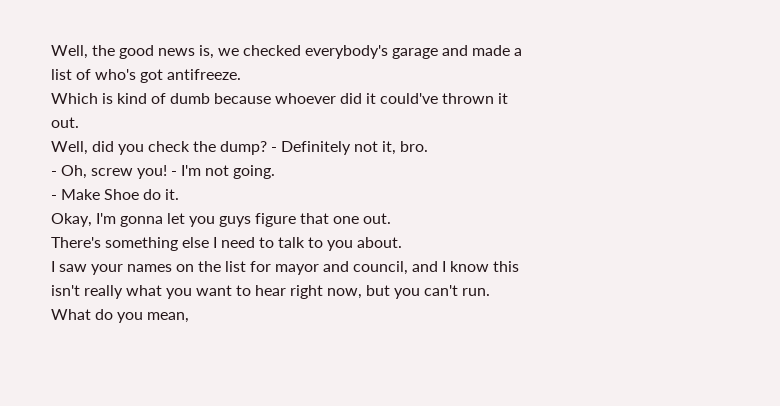Well, the good news is, we checked everybody's garage and made a list of who's got antifreeze.
Which is kind of dumb because whoever did it could've thrown it out.
Well, did you check the dump? - Definitely not it, bro.
- Oh, screw you! - I'm not going.
- Make Shoe do it.
Okay, I'm gonna let you guys figure that one out.
There's something else I need to talk to you about.
I saw your names on the list for mayor and council, and I know this isn't really what you want to hear right now, but you can't run.
What do you mean,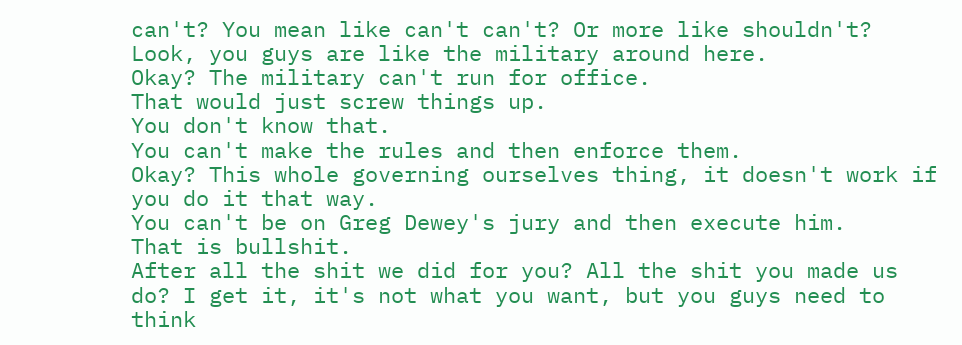can't? You mean like can't can't? Or more like shouldn't? Look, you guys are like the military around here.
Okay? The military can't run for office.
That would just screw things up.
You don't know that.
You can't make the rules and then enforce them.
Okay? This whole governing ourselves thing, it doesn't work if you do it that way.
You can't be on Greg Dewey's jury and then execute him.
That is bullshit.
After all the shit we did for you? All the shit you made us do? I get it, it's not what you want, but you guys need to think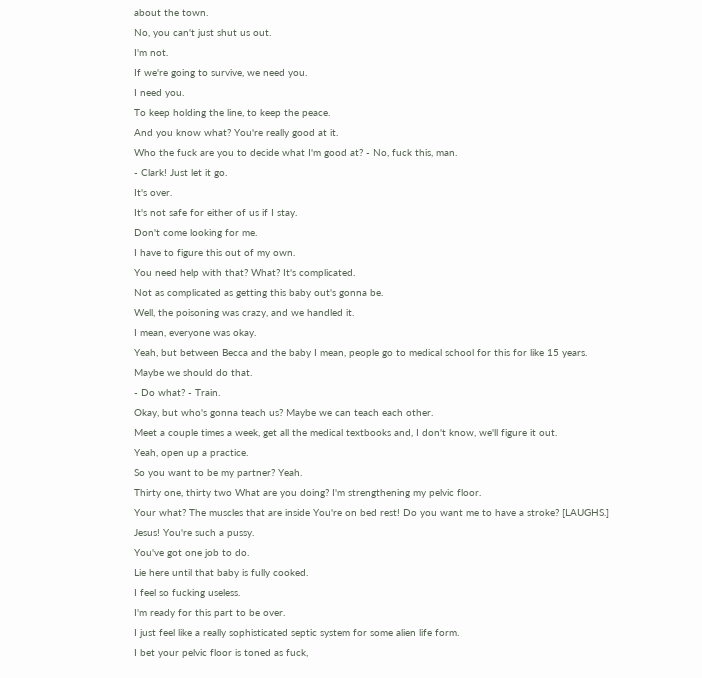about the town.
No, you can't just shut us out.
I'm not.
If we're going to survive, we need you.
I need you.
To keep holding the line, to keep the peace.
And you know what? You're really good at it.
Who the fuck are you to decide what I'm good at? - No, fuck this, man.
- Clark! Just let it go.
It's over.
It's not safe for either of us if I stay.
Don't come looking for me.
I have to figure this out of my own.
You need help with that? What? It's complicated.
Not as complicated as getting this baby out's gonna be.
Well, the poisoning was crazy, and we handled it.
I mean, everyone was okay.
Yeah, but between Becca and the baby I mean, people go to medical school for this for like 15 years.
Maybe we should do that.
- Do what? - Train.
Okay, but who's gonna teach us? Maybe we can teach each other.
Meet a couple times a week, get all the medical textbooks and, I don't know, we'll figure it out.
Yeah, open up a practice.
So you want to be my partner? Yeah.
Thirty one, thirty two What are you doing? I'm strengthening my pelvic floor.
Your what? The muscles that are inside You're on bed rest! Do you want me to have a stroke? [LAUGHS.]
Jesus! You're such a pussy.
You've got one job to do.
Lie here until that baby is fully cooked.
I feel so fucking useless.
I'm ready for this part to be over.
I just feel like a really sophisticated septic system for some alien life form.
I bet your pelvic floor is toned as fuck,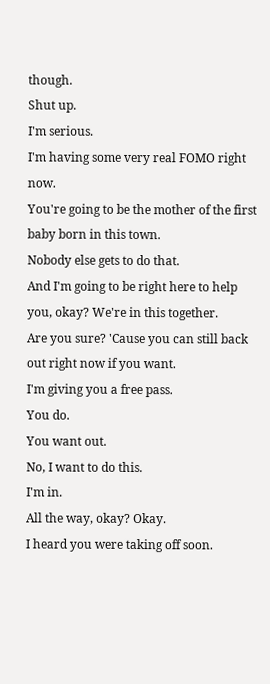though.
Shut up.
I'm serious.
I'm having some very real FOMO right now.
You're going to be the mother of the first baby born in this town.
Nobody else gets to do that.
And I'm going to be right here to help you, okay? We're in this together.
Are you sure? 'Cause you can still back out right now if you want.
I'm giving you a free pass.
You do.
You want out.
No, I want to do this.
I'm in.
All the way, okay? Okay.
I heard you were taking off soon.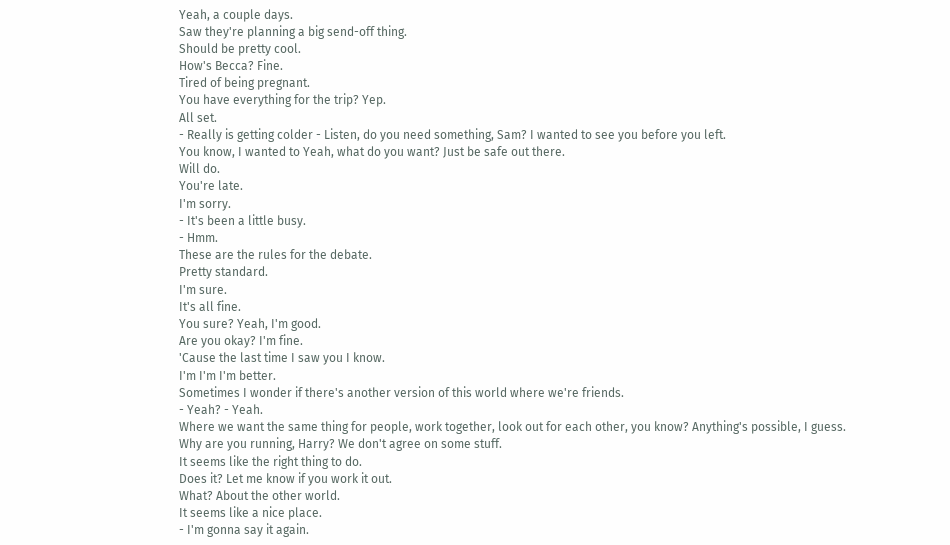Yeah, a couple days.
Saw they're planning a big send-off thing.
Should be pretty cool.
How's Becca? Fine.
Tired of being pregnant.
You have everything for the trip? Yep.
All set.
- Really is getting colder - Listen, do you need something, Sam? I wanted to see you before you left.
You know, I wanted to Yeah, what do you want? Just be safe out there.
Will do.
You're late.
I'm sorry.
- It's been a little busy.
- Hmm.
These are the rules for the debate.
Pretty standard.
I'm sure.
It's all fine.
You sure? Yeah, I'm good.
Are you okay? I'm fine.
'Cause the last time I saw you I know.
I'm I'm I'm better.
Sometimes I wonder if there's another version of this world where we're friends.
- Yeah? - Yeah.
Where we want the same thing for people, work together, look out for each other, you know? Anything's possible, I guess.
Why are you running, Harry? We don't agree on some stuff.
It seems like the right thing to do.
Does it? Let me know if you work it out.
What? About the other world.
It seems like a nice place.
- I'm gonna say it again.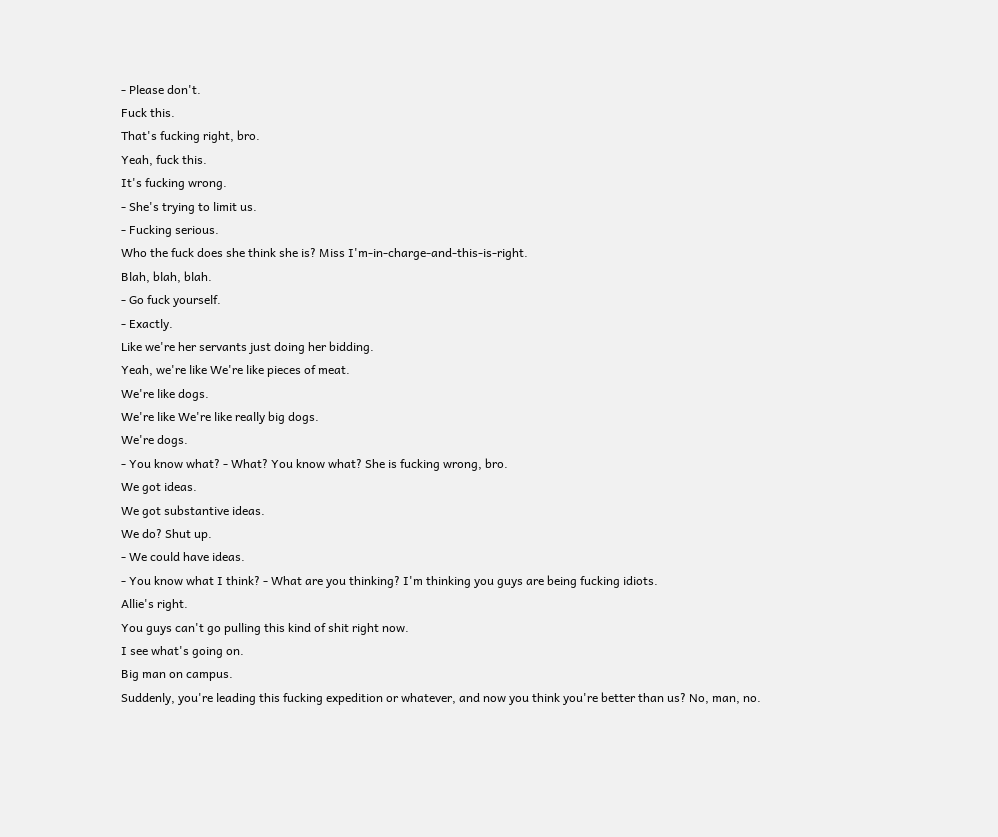- Please don't.
Fuck this.
That's fucking right, bro.
Yeah, fuck this.
It's fucking wrong.
- She's trying to limit us.
- Fucking serious.
Who the fuck does she think she is? Miss I'm-in-charge-and-this-is-right.
Blah, blah, blah.
- Go fuck yourself.
- Exactly.
Like we're her servants just doing her bidding.
Yeah, we're like We're like pieces of meat.
We're like dogs.
We're like We're like really big dogs.
We're dogs.
- You know what? - What? You know what? She is fucking wrong, bro.
We got ideas.
We got substantive ideas.
We do? Shut up.
- We could have ideas.
- You know what I think? - What are you thinking? I'm thinking you guys are being fucking idiots.
Allie's right.
You guys can't go pulling this kind of shit right now.
I see what's going on.
Big man on campus.
Suddenly, you're leading this fucking expedition or whatever, and now you think you're better than us? No, man, no.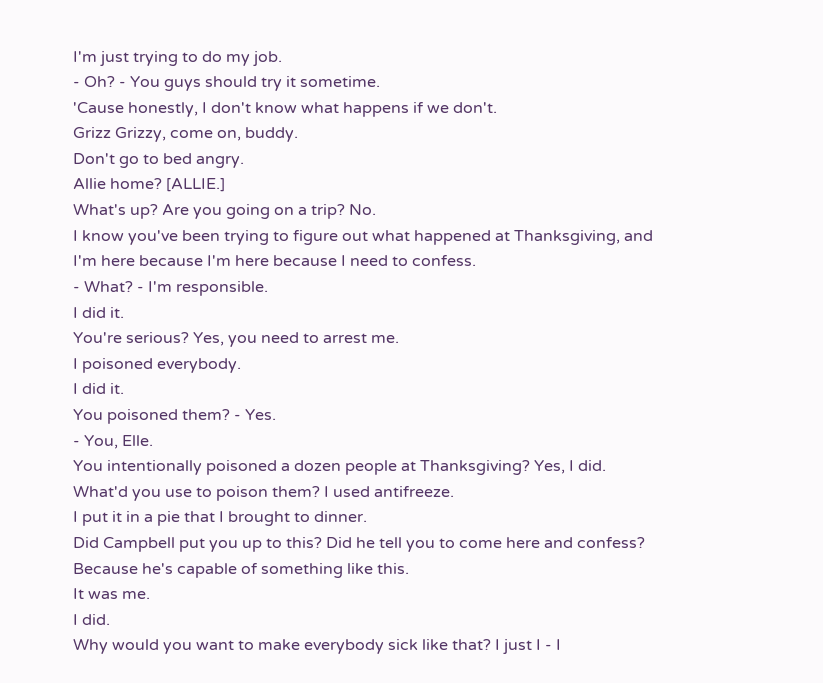I'm just trying to do my job.
- Oh? - You guys should try it sometime.
'Cause honestly, I don't know what happens if we don't.
Grizz Grizzy, come on, buddy.
Don't go to bed angry.
Allie home? [ALLIE.]
What's up? Are you going on a trip? No.
I know you've been trying to figure out what happened at Thanksgiving, and I'm here because I'm here because I need to confess.
- What? - I'm responsible.
I did it.
You're serious? Yes, you need to arrest me.
I poisoned everybody.
I did it.
You poisoned them? - Yes.
- You, Elle.
You intentionally poisoned a dozen people at Thanksgiving? Yes, I did.
What'd you use to poison them? I used antifreeze.
I put it in a pie that I brought to dinner.
Did Campbell put you up to this? Did he tell you to come here and confess? Because he's capable of something like this.
It was me.
I did.
Why would you want to make everybody sick like that? I just I - I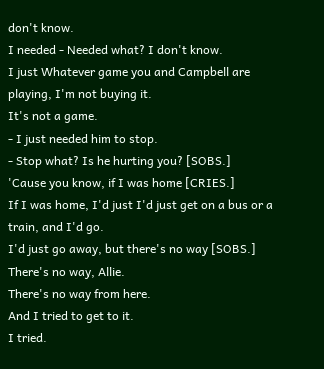don't know.
I needed - Needed what? I don't know.
I just Whatever game you and Campbell are playing, I'm not buying it.
It's not a game.
- I just needed him to stop.
- Stop what? Is he hurting you? [SOBS.]
'Cause you know, if I was home [CRIES.]
If I was home, I'd just I'd just get on a bus or a train, and I'd go.
I'd just go away, but there's no way [SOBS.]
There's no way, Allie.
There's no way from here.
And I tried to get to it.
I tried.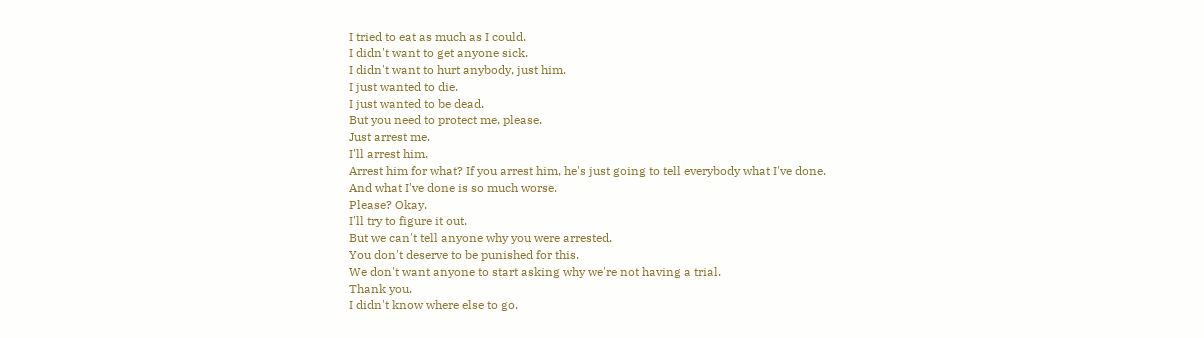I tried to eat as much as I could.
I didn't want to get anyone sick.
I didn't want to hurt anybody, just him.
I just wanted to die.
I just wanted to be dead.
But you need to protect me, please.
Just arrest me.
I'll arrest him.
Arrest him for what? If you arrest him, he's just going to tell everybody what I've done.
And what I've done is so much worse.
Please? Okay.
I'll try to figure it out.
But we can't tell anyone why you were arrested.
You don't deserve to be punished for this.
We don't want anyone to start asking why we're not having a trial.
Thank you.
I didn't know where else to go.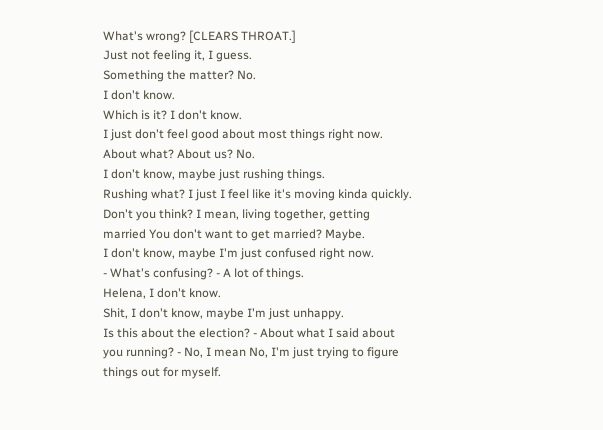What's wrong? [CLEARS THROAT.]
Just not feeling it, I guess.
Something the matter? No.
I don't know.
Which is it? I don't know.
I just don't feel good about most things right now.
About what? About us? No.
I don't know, maybe just rushing things.
Rushing what? I just I feel like it's moving kinda quickly.
Don't you think? I mean, living together, getting married You don't want to get married? Maybe.
I don't know, maybe I'm just confused right now.
- What's confusing? - A lot of things.
Helena, I don't know.
Shit, I don't know, maybe I'm just unhappy.
Is this about the election? - About what I said about you running? - No, I mean No, I'm just trying to figure things out for myself.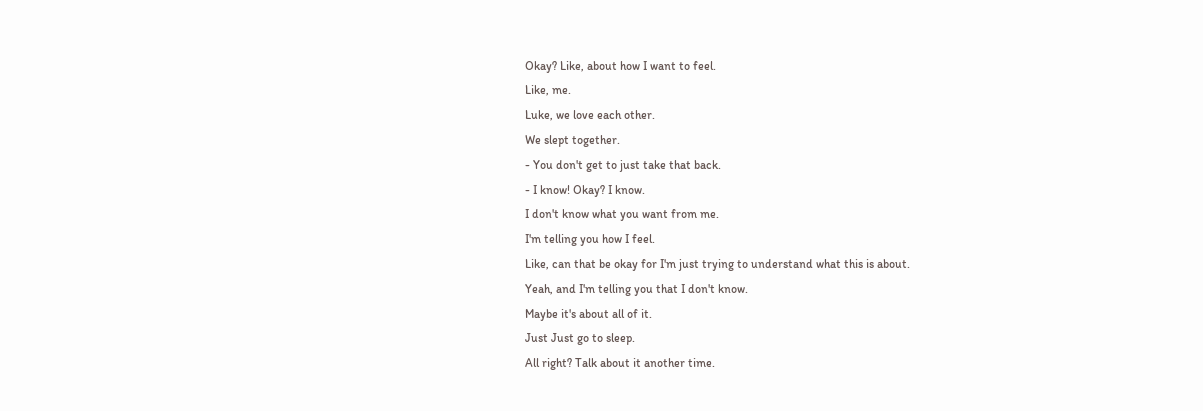Okay? Like, about how I want to feel.
Like, me.
Luke, we love each other.
We slept together.
- You don't get to just take that back.
- I know! Okay? I know.
I don't know what you want from me.
I'm telling you how I feel.
Like, can that be okay for I'm just trying to understand what this is about.
Yeah, and I'm telling you that I don't know.
Maybe it's about all of it.
Just Just go to sleep.
All right? Talk about it another time.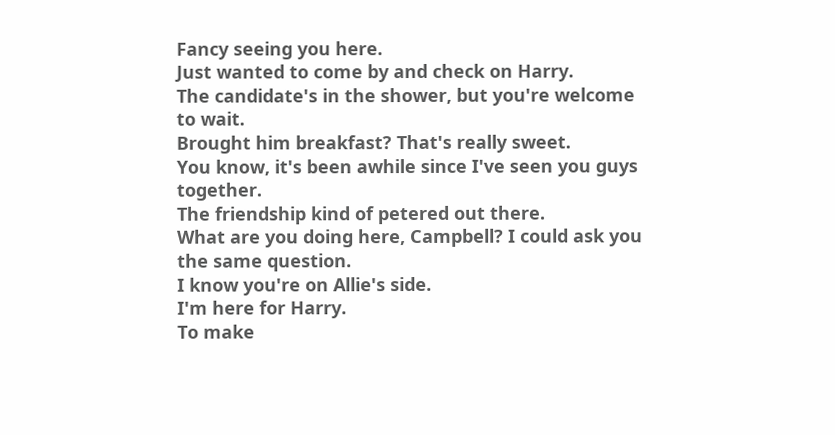Fancy seeing you here.
Just wanted to come by and check on Harry.
The candidate's in the shower, but you're welcome to wait.
Brought him breakfast? That's really sweet.
You know, it's been awhile since I've seen you guys together.
The friendship kind of petered out there.
What are you doing here, Campbell? I could ask you the same question.
I know you're on Allie's side.
I'm here for Harry.
To make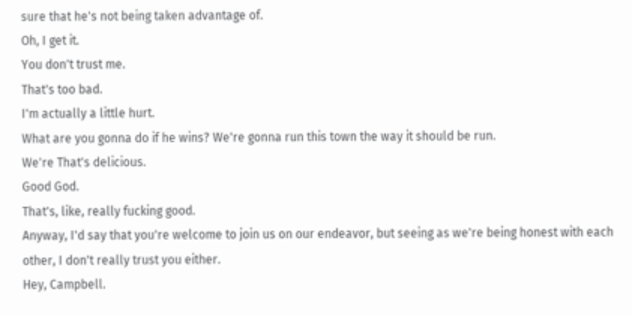sure that he's not being taken advantage of.
Oh, I get it.
You don't trust me.
That's too bad.
I'm actually a little hurt.
What are you gonna do if he wins? We're gonna run this town the way it should be run.
We're That's delicious.
Good God.
That's, like, really fucking good.
Anyway, I'd say that you're welcome to join us on our endeavor, but seeing as we're being honest with each other, I don't really trust you either.
Hey, Campbell.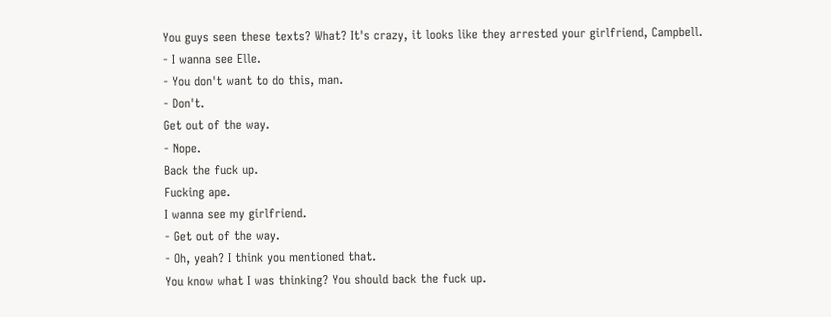You guys seen these texts? What? It's crazy, it looks like they arrested your girlfriend, Campbell.
- I wanna see Elle.
- You don't want to do this, man.
- Don't.
Get out of the way.
- Nope.
Back the fuck up.
Fucking ape.
I wanna see my girlfriend.
- Get out of the way.
- Oh, yeah? I think you mentioned that.
You know what I was thinking? You should back the fuck up.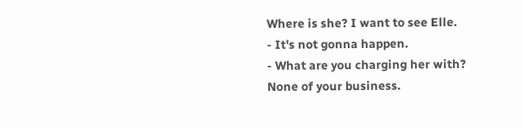Where is she? I want to see Elle.
- It's not gonna happen.
- What are you charging her with? None of your business.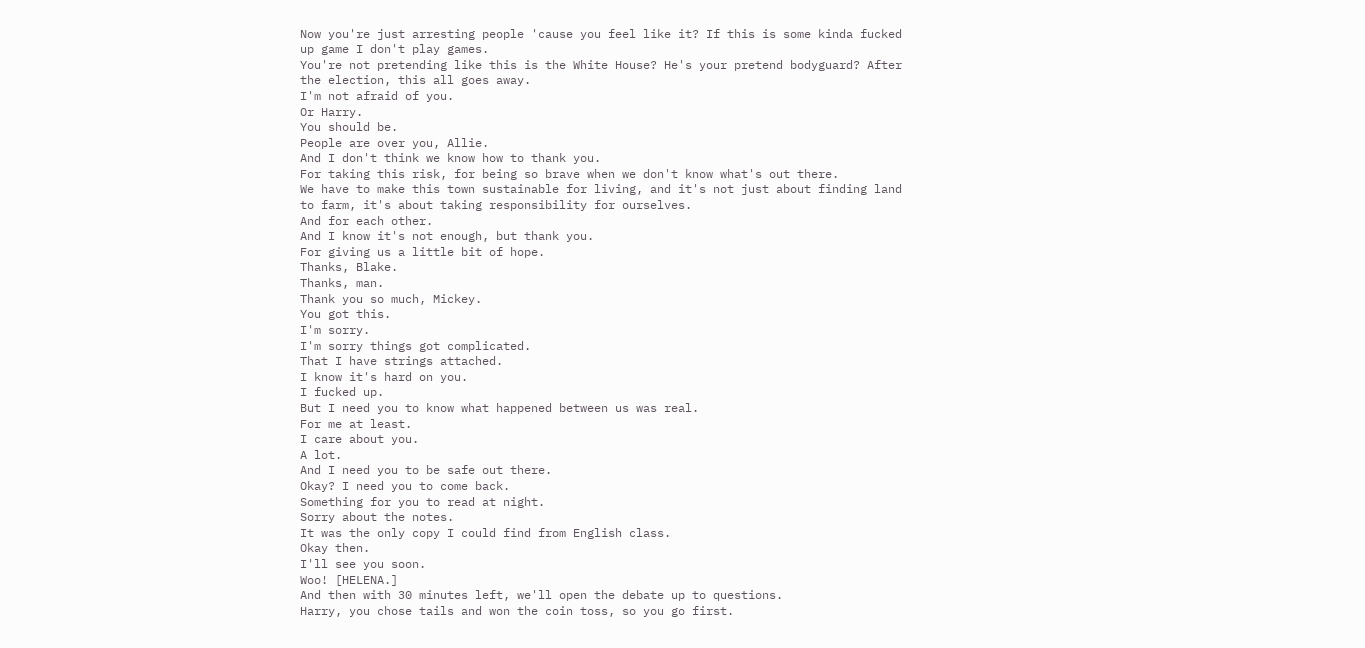Now you're just arresting people 'cause you feel like it? If this is some kinda fucked up game I don't play games.
You're not pretending like this is the White House? He's your pretend bodyguard? After the election, this all goes away.
I'm not afraid of you.
Or Harry.
You should be.
People are over you, Allie.
And I don't think we know how to thank you.
For taking this risk, for being so brave when we don't know what's out there.
We have to make this town sustainable for living, and it's not just about finding land to farm, it's about taking responsibility for ourselves.
And for each other.
And I know it's not enough, but thank you.
For giving us a little bit of hope.
Thanks, Blake.
Thanks, man.
Thank you so much, Mickey.
You got this.
I'm sorry.
I'm sorry things got complicated.
That I have strings attached.
I know it's hard on you.
I fucked up.
But I need you to know what happened between us was real.
For me at least.
I care about you.
A lot.
And I need you to be safe out there.
Okay? I need you to come back.
Something for you to read at night.
Sorry about the notes.
It was the only copy I could find from English class.
Okay then.
I'll see you soon.
Woo! [HELENA.]
And then with 30 minutes left, we'll open the debate up to questions.
Harry, you chose tails and won the coin toss, so you go first.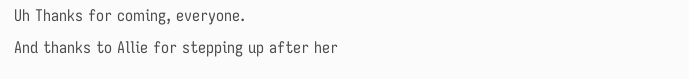Uh Thanks for coming, everyone.
And thanks to Allie for stepping up after her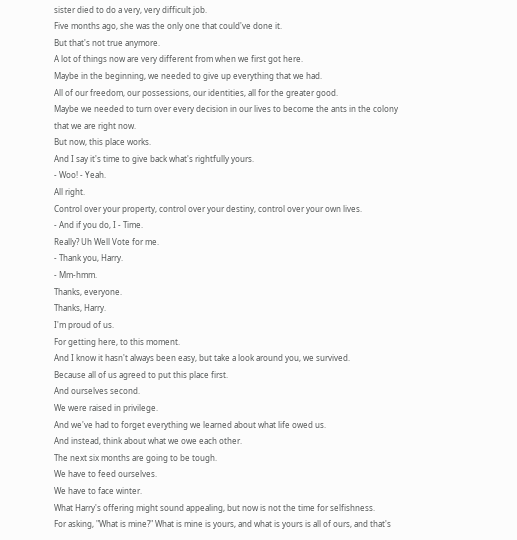sister died to do a very, very difficult job.
Five months ago, she was the only one that could've done it.
But that's not true anymore.
A lot of things now are very different from when we first got here.
Maybe in the beginning, we needed to give up everything that we had.
All of our freedom, our possessions, our identities, all for the greater good.
Maybe we needed to turn over every decision in our lives to become the ants in the colony that we are right now.
But now, this place works.
And I say it's time to give back what's rightfully yours.
- Woo! - Yeah.
All right.
Control over your property, control over your destiny, control over your own lives.
- And if you do, I - Time.
Really? Uh Well Vote for me.
- Thank you, Harry.
- Mm-hmm.
Thanks, everyone.
Thanks, Harry.
I'm proud of us.
For getting here, to this moment.
And I know it hasn't always been easy, but take a look around you, we survived.
Because all of us agreed to put this place first.
And ourselves second.
We were raised in privilege.
And we've had to forget everything we learned about what life owed us.
And instead, think about what we owe each other.
The next six months are going to be tough.
We have to feed ourselves.
We have to face winter.
What Harry's offering might sound appealing, but now is not the time for selfishness.
For asking, "What is mine?" What is mine is yours, and what is yours is all of ours, and that's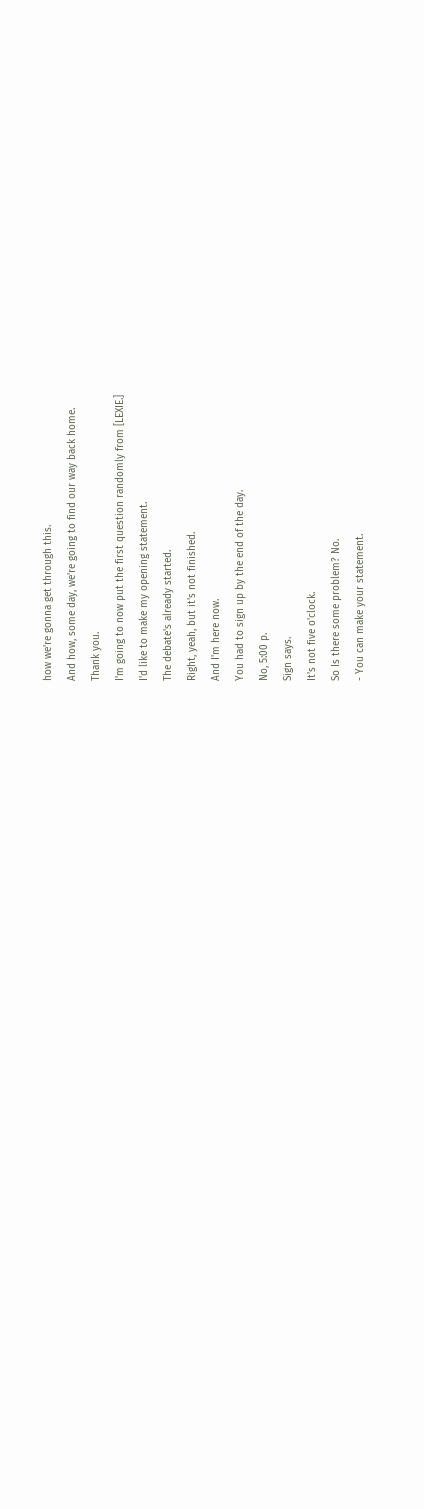how we're gonna get through this.
And how, some day, we're going to find our way back home.
Thank you.
I'm going to now put the first question randomly from [LEXIE.]
I'd like to make my opening statement.
The debate's already started.
Right, yeah, but it's not finished.
And I'm here now.
You had to sign up by the end of the day.
No, 5:00 p.
Sign says.
It's not five o'clock.
So Is there some problem? No.
- You can make your statement.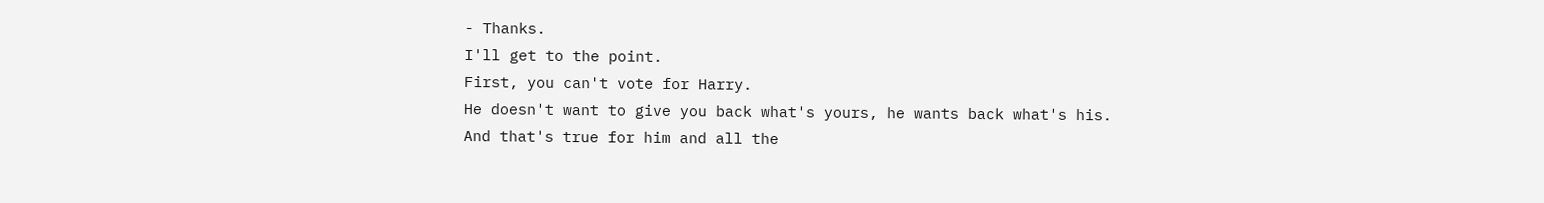- Thanks.
I'll get to the point.
First, you can't vote for Harry.
He doesn't want to give you back what's yours, he wants back what's his.
And that's true for him and all the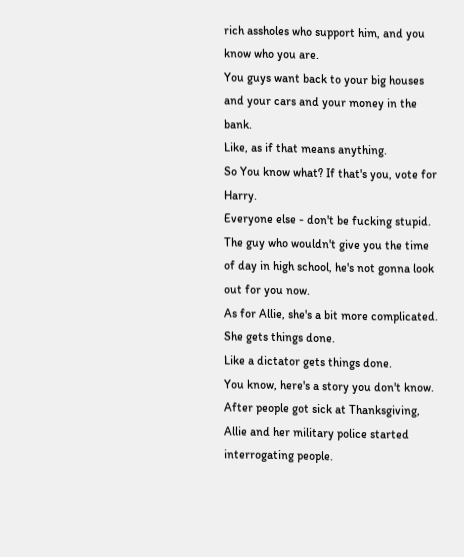rich assholes who support him, and you know who you are.
You guys want back to your big houses and your cars and your money in the bank.
Like, as if that means anything.
So You know what? If that's you, vote for Harry.
Everyone else - don't be fucking stupid.
The guy who wouldn't give you the time of day in high school, he's not gonna look out for you now.
As for Allie, she's a bit more complicated.
She gets things done.
Like a dictator gets things done.
You know, here's a story you don't know.
After people got sick at Thanksgiving, Allie and her military police started interrogating people.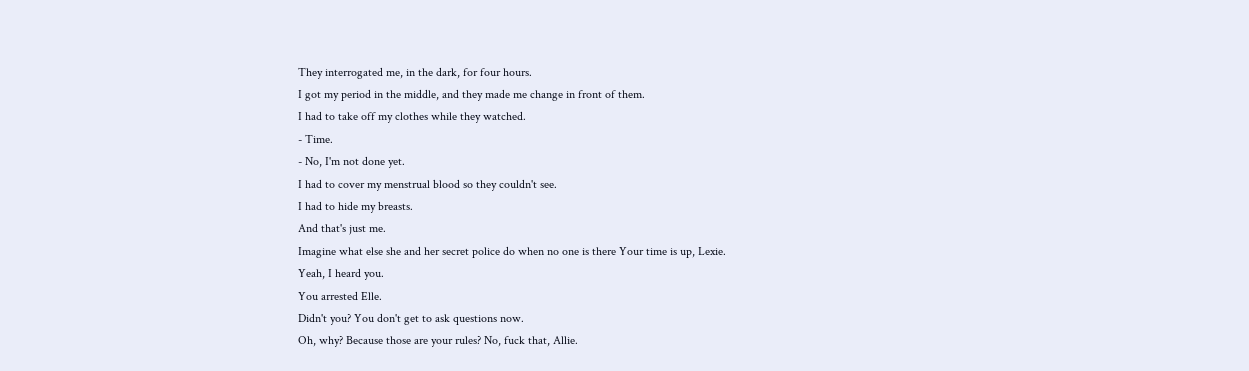They interrogated me, in the dark, for four hours.
I got my period in the middle, and they made me change in front of them.
I had to take off my clothes while they watched.
- Time.
- No, I'm not done yet.
I had to cover my menstrual blood so they couldn't see.
I had to hide my breasts.
And that's just me.
Imagine what else she and her secret police do when no one is there Your time is up, Lexie.
Yeah, I heard you.
You arrested Elle.
Didn't you? You don't get to ask questions now.
Oh, why? Because those are your rules? No, fuck that, Allie.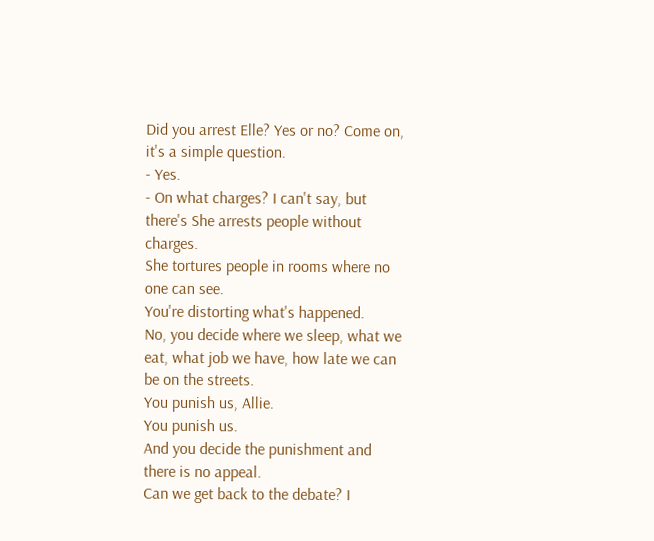Did you arrest Elle? Yes or no? Come on, it's a simple question.
- Yes.
- On what charges? I can't say, but there's She arrests people without charges.
She tortures people in rooms where no one can see.
You're distorting what's happened.
No, you decide where we sleep, what we eat, what job we have, how late we can be on the streets.
You punish us, Allie.
You punish us.
And you decide the punishment and there is no appeal.
Can we get back to the debate? I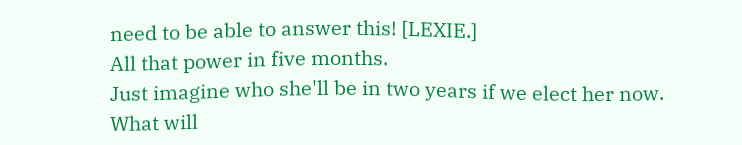need to be able to answer this! [LEXIE.]
All that power in five months.
Just imagine who she'll be in two years if we elect her now.
What will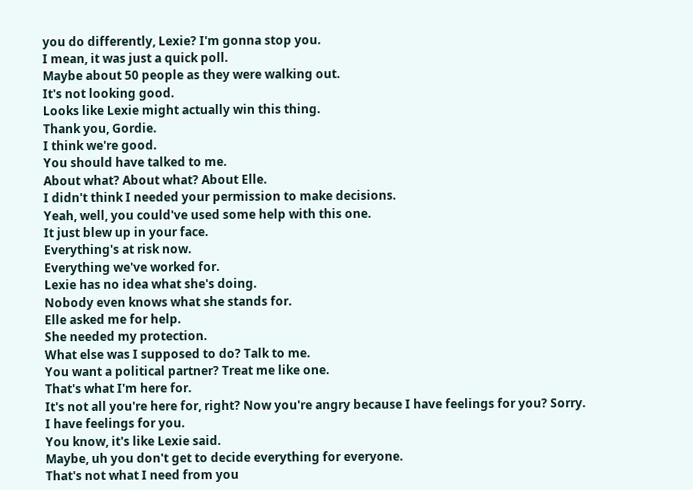you do differently, Lexie? I'm gonna stop you.
I mean, it was just a quick poll.
Maybe about 50 people as they were walking out.
It's not looking good.
Looks like Lexie might actually win this thing.
Thank you, Gordie.
I think we're good.
You should have talked to me.
About what? About what? About Elle.
I didn't think I needed your permission to make decisions.
Yeah, well, you could've used some help with this one.
It just blew up in your face.
Everything's at risk now.
Everything we've worked for.
Lexie has no idea what she's doing.
Nobody even knows what she stands for.
Elle asked me for help.
She needed my protection.
What else was I supposed to do? Talk to me.
You want a political partner? Treat me like one.
That's what I'm here for.
It's not all you're here for, right? Now you're angry because I have feelings for you? Sorry.
I have feelings for you.
You know, it's like Lexie said.
Maybe, uh you don't get to decide everything for everyone.
That's not what I need from you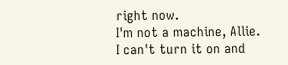right now.
I'm not a machine, Allie.
I can't turn it on and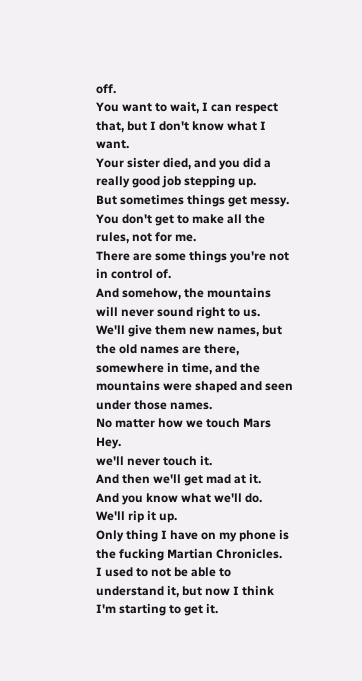off.
You want to wait, I can respect that, but I don't know what I want.
Your sister died, and you did a really good job stepping up.
But sometimes things get messy.
You don't get to make all the rules, not for me.
There are some things you're not in control of.
And somehow, the mountains will never sound right to us.
We'll give them new names, but the old names are there, somewhere in time, and the mountains were shaped and seen under those names.
No matter how we touch Mars Hey.
we'll never touch it.
And then we'll get mad at it.
And you know what we'll do.
We'll rip it up.
Only thing I have on my phone is the fucking Martian Chronicles.
I used to not be able to understand it, but now I think I'm starting to get it.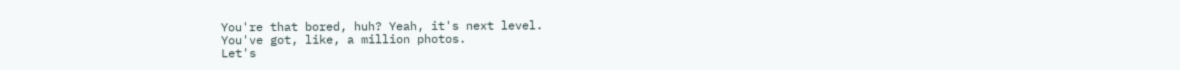You're that bored, huh? Yeah, it's next level.
You've got, like, a million photos.
Let's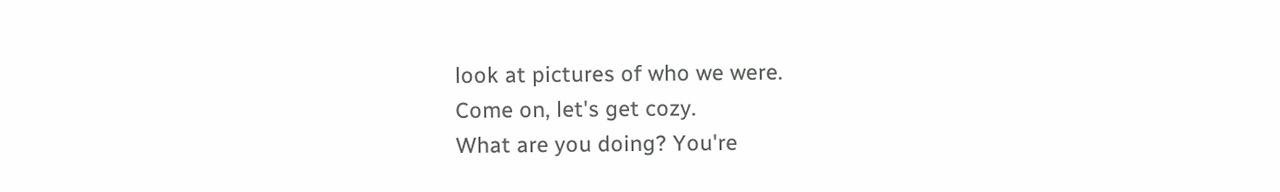look at pictures of who we were.
Come on, let's get cozy.
What are you doing? You're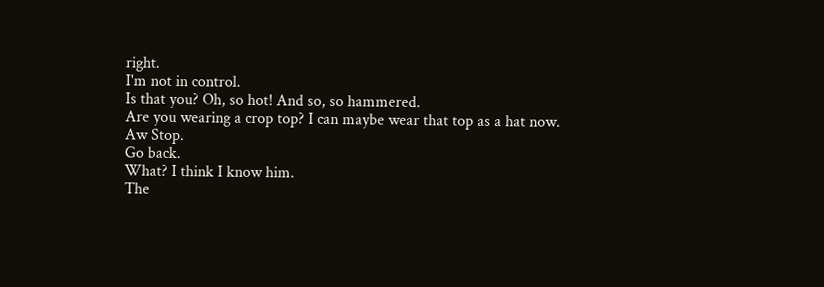right.
I'm not in control.
Is that you? Oh, so hot! And so, so hammered.
Are you wearing a crop top? I can maybe wear that top as a hat now.
Aw Stop.
Go back.
What? I think I know him.
The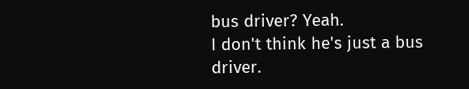bus driver? Yeah.
I don't think he's just a bus driver.